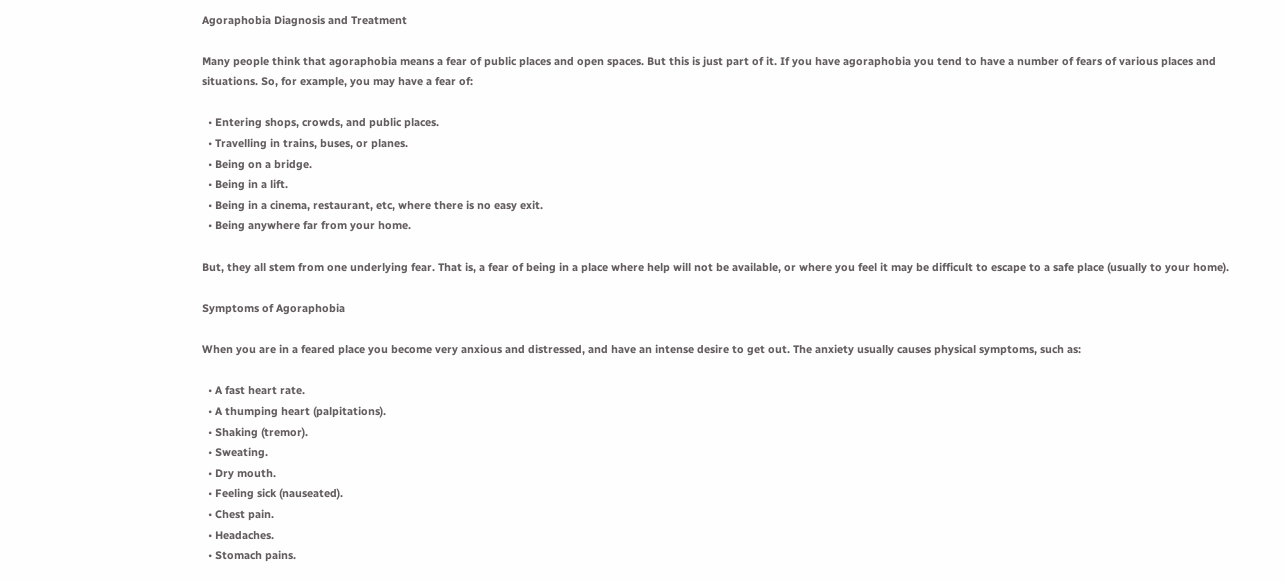Agoraphobia Diagnosis and Treatment

Many people think that agoraphobia means a fear of public places and open spaces. But this is just part of it. If you have agoraphobia you tend to have a number of fears of various places and situations. So, for example, you may have a fear of:

  • Entering shops, crowds, and public places.
  • Travelling in trains, buses, or planes.
  • Being on a bridge.
  • Being in a lift.
  • Being in a cinema, restaurant, etc, where there is no easy exit.
  • Being anywhere far from your home.

But, they all stem from one underlying fear. That is, a fear of being in a place where help will not be available, or where you feel it may be difficult to escape to a safe place (usually to your home).

Symptoms of Agoraphobia

When you are in a feared place you become very anxious and distressed, and have an intense desire to get out. The anxiety usually causes physical symptoms, such as:

  • A fast heart rate.
  • A thumping heart (palpitations).
  • Shaking (tremor).
  • Sweating.
  • Dry mouth.
  • Feeling sick (nauseated).
  • Chest pain.
  • Headaches.
  • Stomach pains.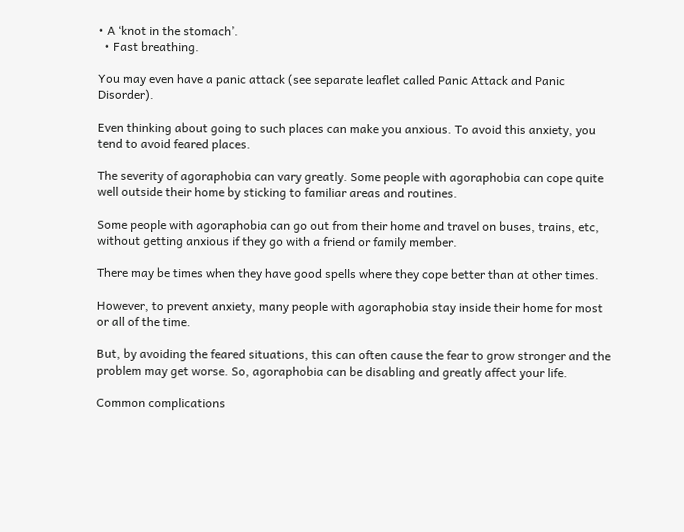• A ‘knot in the stomach’.
  • Fast breathing.

You may even have a panic attack (see separate leaflet called Panic Attack and Panic Disorder).

Even thinking about going to such places can make you anxious. To avoid this anxiety, you tend to avoid feared places.

The severity of agoraphobia can vary greatly. Some people with agoraphobia can cope quite well outside their home by sticking to familiar areas and routines.

Some people with agoraphobia can go out from their home and travel on buses, trains, etc, without getting anxious if they go with a friend or family member.

There may be times when they have good spells where they cope better than at other times.

However, to prevent anxiety, many people with agoraphobia stay inside their home for most or all of the time.

But, by avoiding the feared situations, this can often cause the fear to grow stronger and the problem may get worse. So, agoraphobia can be disabling and greatly affect your life.

Common complications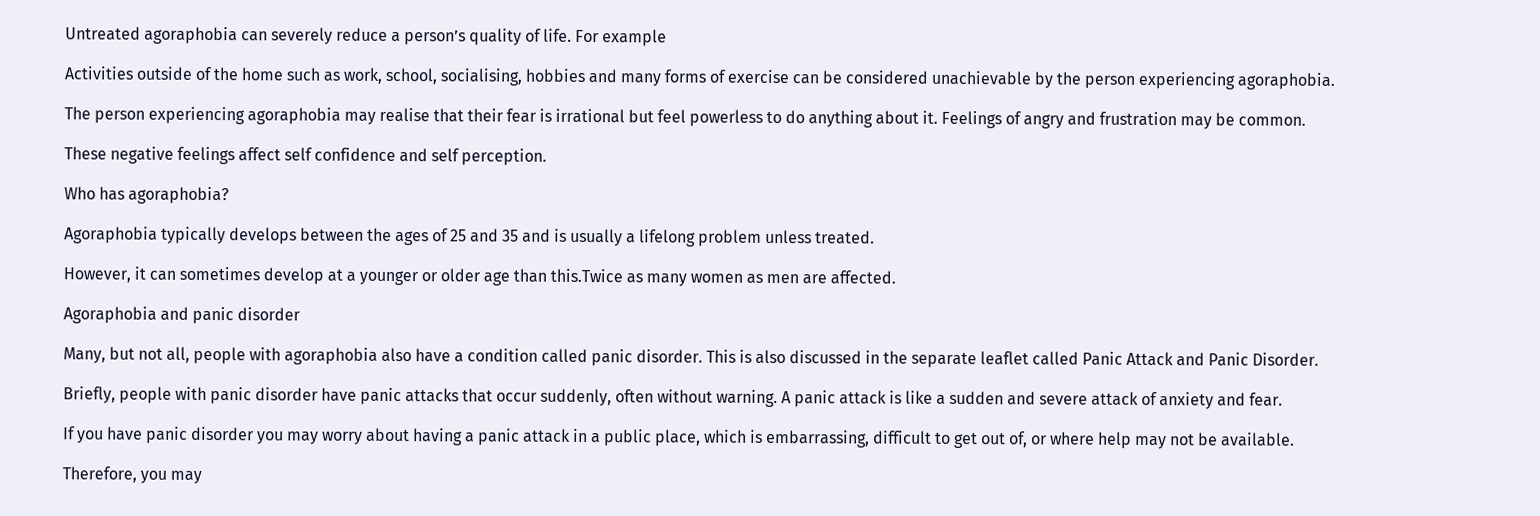Untreated agoraphobia can severely reduce a person’s quality of life. For example

Activities outside of the home such as work, school, socialising, hobbies and many forms of exercise can be considered unachievable by the person experiencing agoraphobia.

The person experiencing agoraphobia may realise that their fear is irrational but feel powerless to do anything about it. Feelings of angry and frustration may be common.

These negative feelings affect self confidence and self perception.

Who has agoraphobia?

Agoraphobia typically develops between the ages of 25 and 35 and is usually a lifelong problem unless treated.

However, it can sometimes develop at a younger or older age than this.Twice as many women as men are affected.

Agoraphobia and panic disorder

Many, but not all, people with agoraphobia also have a condition called panic disorder. This is also discussed in the separate leaflet called Panic Attack and Panic Disorder.

Briefly, people with panic disorder have panic attacks that occur suddenly, often without warning. A panic attack is like a sudden and severe attack of anxiety and fear.

If you have panic disorder you may worry about having a panic attack in a public place, which is embarrassing, difficult to get out of, or where help may not be available.

Therefore, you may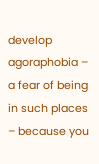develop agoraphobia – a fear of being in such places – because you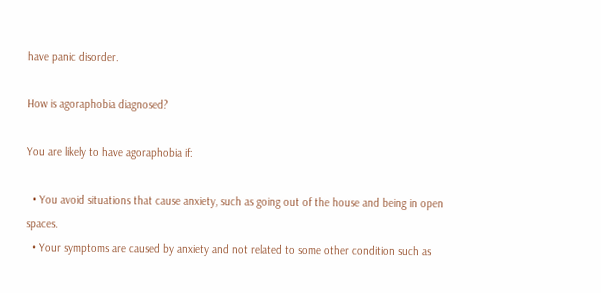have panic disorder.

How is agoraphobia diagnosed?

You are likely to have agoraphobia if:

  • You avoid situations that cause anxiety, such as going out of the house and being in open spaces.
  • Your symptoms are caused by anxiety and not related to some other condition such as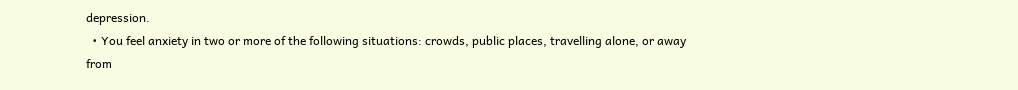depression.
  • You feel anxiety in two or more of the following situations: crowds, public places, travelling alone, or away from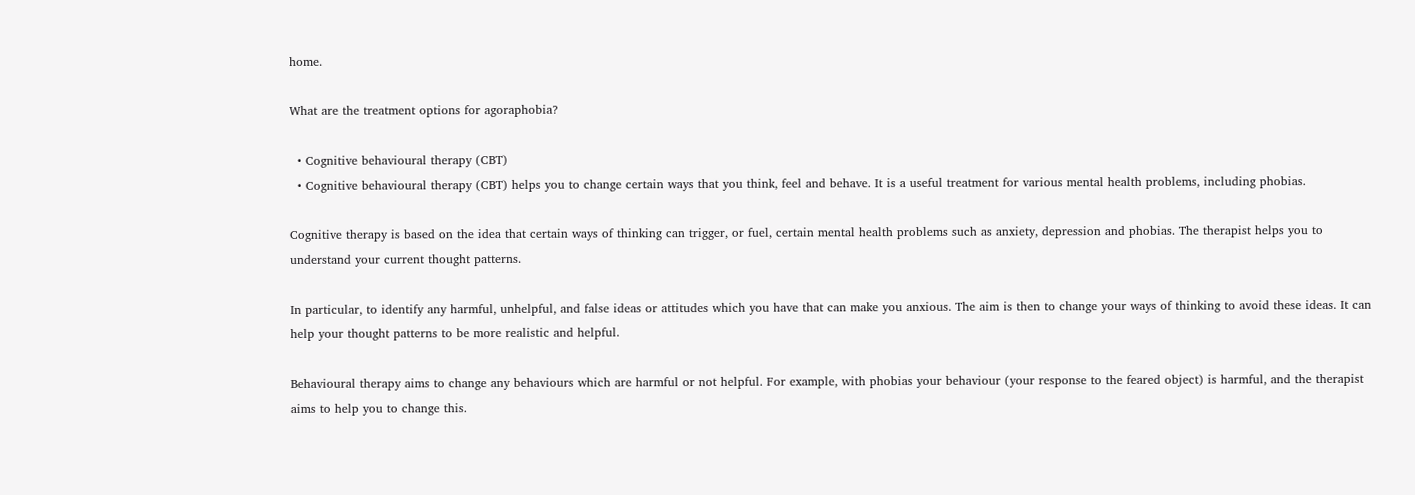home.

What are the treatment options for agoraphobia?

  • Cognitive behavioural therapy (CBT)
  • Cognitive behavioural therapy (CBT) helps you to change certain ways that you think, feel and behave. It is a useful treatment for various mental health problems, including phobias.

Cognitive therapy is based on the idea that certain ways of thinking can trigger, or fuel, certain mental health problems such as anxiety, depression and phobias. The therapist helps you to understand your current thought patterns.

In particular, to identify any harmful, unhelpful, and false ideas or attitudes which you have that can make you anxious. The aim is then to change your ways of thinking to avoid these ideas. It can help your thought patterns to be more realistic and helpful.

Behavioural therapy aims to change any behaviours which are harmful or not helpful. For example, with phobias your behaviour (your response to the feared object) is harmful, and the therapist aims to help you to change this.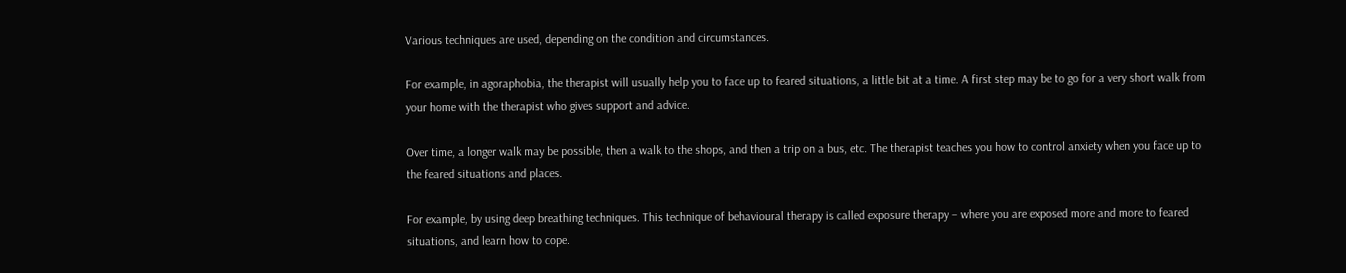Various techniques are used, depending on the condition and circumstances.

For example, in agoraphobia, the therapist will usually help you to face up to feared situations, a little bit at a time. A first step may be to go for a very short walk from your home with the therapist who gives support and advice.

Over time, a longer walk may be possible, then a walk to the shops, and then a trip on a bus, etc. The therapist teaches you how to control anxiety when you face up to the feared situations and places.

For example, by using deep breathing techniques. This technique of behavioural therapy is called exposure therapy – where you are exposed more and more to feared situations, and learn how to cope.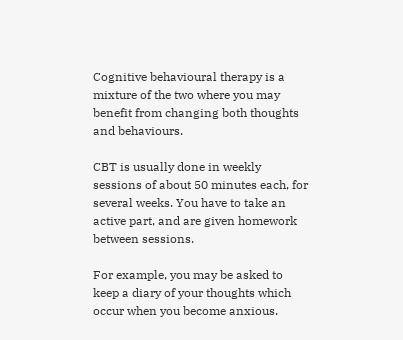Cognitive behavioural therapy is a mixture of the two where you may benefit from changing both thoughts and behaviours.

CBT is usually done in weekly sessions of about 50 minutes each, for several weeks. You have to take an active part, and are given homework between sessions.

For example, you may be asked to keep a diary of your thoughts which occur when you become anxious.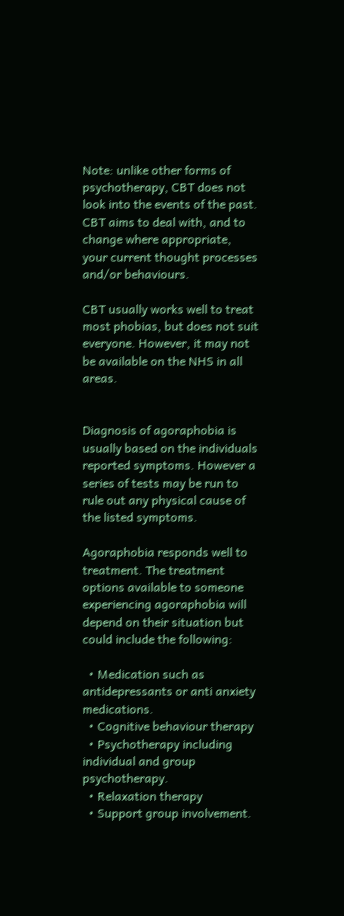Note: unlike other forms of psychotherapy, CBT does not look into the events of the past. CBT aims to deal with, and to change where appropriate, your current thought processes and/or behaviours.

CBT usually works well to treat most phobias, but does not suit everyone. However, it may not be available on the NHS in all areas.


Diagnosis of agoraphobia is usually based on the individuals reported symptoms. However a series of tests may be run to rule out any physical cause of the listed symptoms.

Agoraphobia responds well to treatment. The treatment options available to someone experiencing agoraphobia will depend on their situation but could include the following:

  • Medication such as antidepressants or anti anxiety medications.
  • Cognitive behaviour therapy
  • Psychotherapy including individual and group psychotherapy.
  • Relaxation therapy
  • Support group involvement.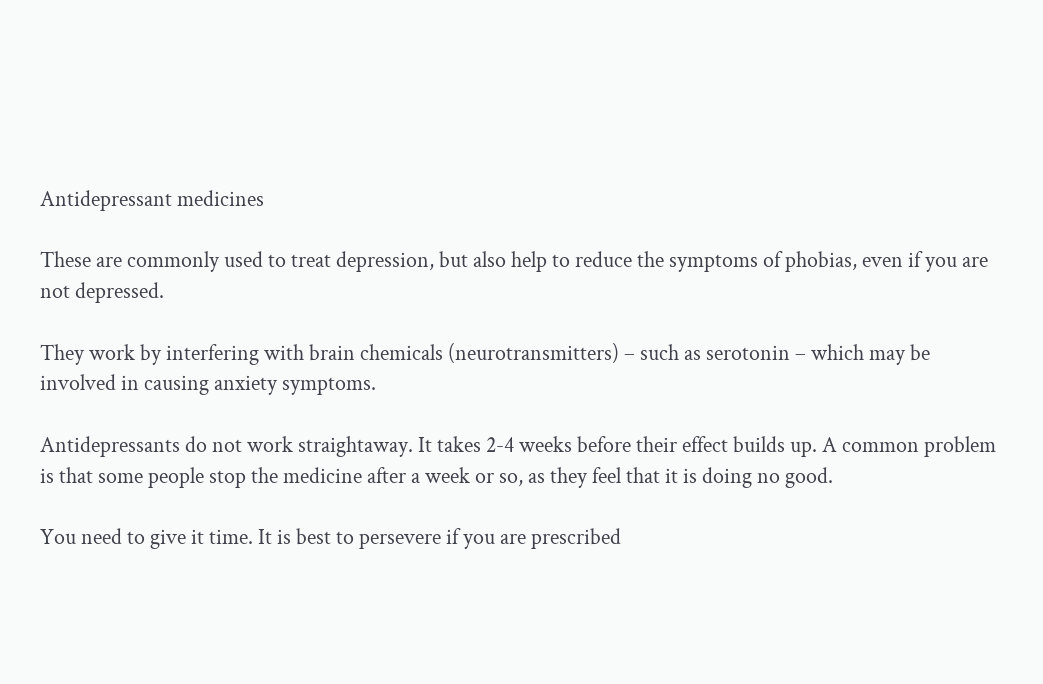Antidepressant medicines

These are commonly used to treat depression, but also help to reduce the symptoms of phobias, even if you are not depressed.

They work by interfering with brain chemicals (neurotransmitters) – such as serotonin – which may be involved in causing anxiety symptoms.

Antidepressants do not work straightaway. It takes 2-4 weeks before their effect builds up. A common problem is that some people stop the medicine after a week or so, as they feel that it is doing no good.

You need to give it time. It is best to persevere if you are prescribed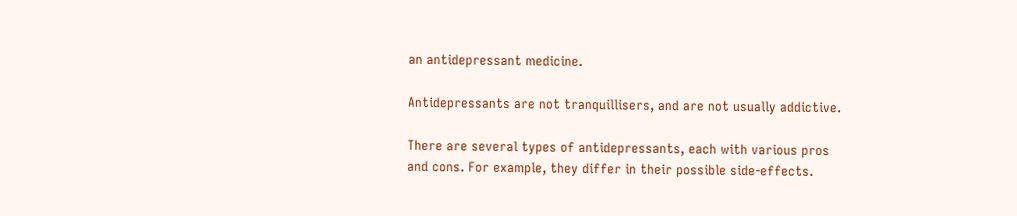an antidepressant medicine.

Antidepressants are not tranquillisers, and are not usually addictive.

There are several types of antidepressants, each with various pros and cons. For example, they differ in their possible side-effects.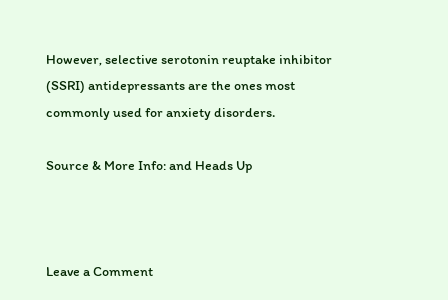However, selective serotonin reuptake inhibitor (SSRI) antidepressants are the ones most commonly used for anxiety disorders.

Source & More Info: and Heads Up



Leave a Comment